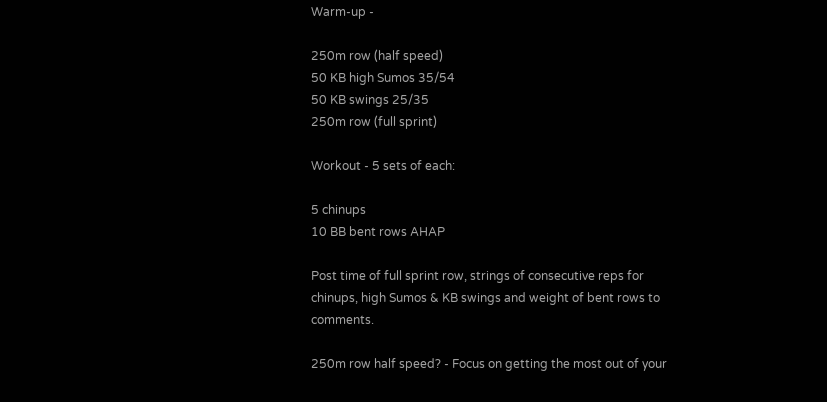Warm-up -

250m row (half speed)
50 KB high Sumos 35/54
50 KB swings 25/35
250m row (full sprint)

Workout - 5 sets of each:

5 chinups
10 BB bent rows AHAP

Post time of full sprint row, strings of consecutive reps for chinups, high Sumos & KB swings and weight of bent rows to comments.

250m row half speed? - Focus on getting the most out of your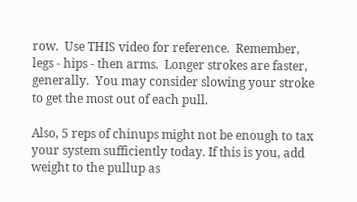row.  Use THIS video for reference.  Remember, legs - hips - then arms.  Longer strokes are faster, generally.  You may consider slowing your stroke to get the most out of each pull.

Also, 5 reps of chinups might not be enough to tax your system sufficiently today. If this is you, add weight to the pullup as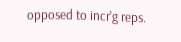opposed to incr'g reps.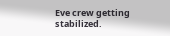Eve crew getting stabilized.